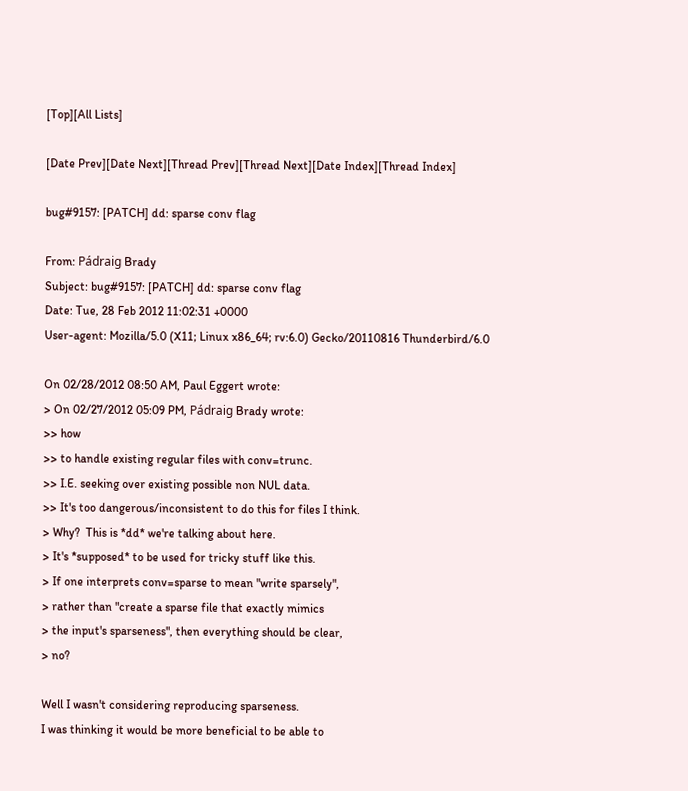[Top][All Lists]

[Date Prev][Date Next][Thread Prev][Thread Next][Date Index][Thread Index]

bug#9157: [PATCH] dd: sparse conv flag

From: Pádraig Brady
Subject: bug#9157: [PATCH] dd: sparse conv flag
Date: Tue, 28 Feb 2012 11:02:31 +0000
User-agent: Mozilla/5.0 (X11; Linux x86_64; rv:6.0) Gecko/20110816 Thunderbird/6.0

On 02/28/2012 08:50 AM, Paul Eggert wrote:
> On 02/27/2012 05:09 PM, Pádraig Brady wrote:
>> how
>> to handle existing regular files with conv=trunc.
>> I.E. seeking over existing possible non NUL data.
>> It's too dangerous/inconsistent to do this for files I think.
> Why?  This is *dd* we're talking about here.
> It's *supposed* to be used for tricky stuff like this.
> If one interprets conv=sparse to mean "write sparsely",
> rather than "create a sparse file that exactly mimics
> the input's sparseness", then everything should be clear,
> no?

Well I wasn't considering reproducing sparseness.
I was thinking it would be more beneficial to be able to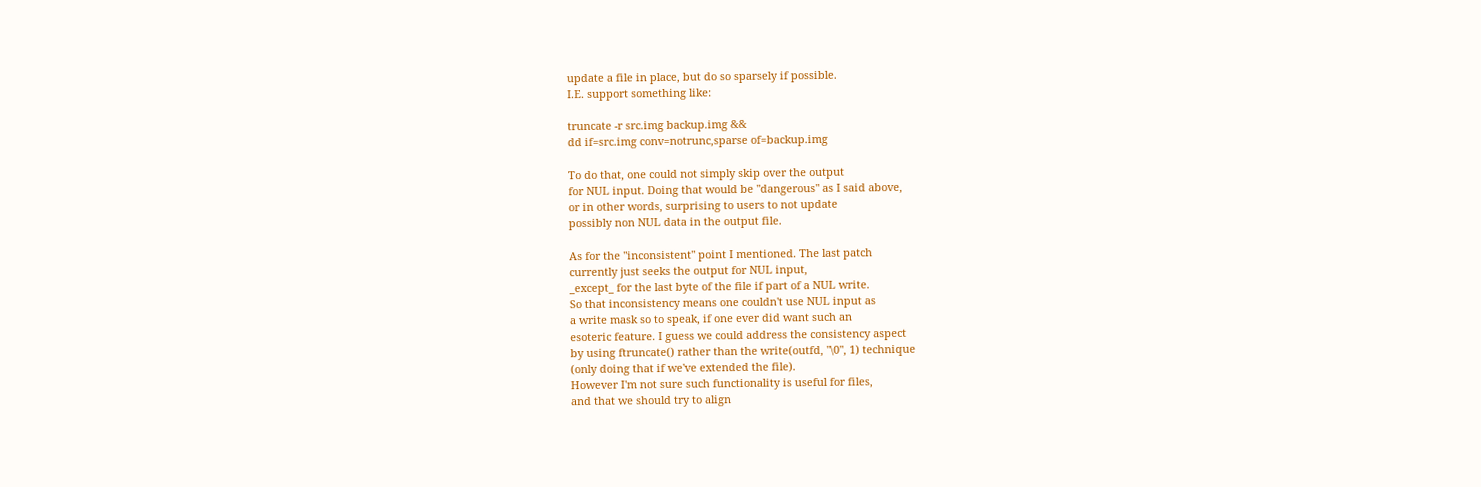update a file in place, but do so sparsely if possible.
I.E. support something like:

truncate -r src.img backup.img &&
dd if=src.img conv=notrunc,sparse of=backup.img

To do that, one could not simply skip over the output
for NUL input. Doing that would be "dangerous" as I said above,
or in other words, surprising to users to not update
possibly non NUL data in the output file.

As for the "inconsistent" point I mentioned. The last patch
currently just seeks the output for NUL input,
_except_ for the last byte of the file if part of a NUL write.
So that inconsistency means one couldn't use NUL input as
a write mask so to speak, if one ever did want such an
esoteric feature. I guess we could address the consistency aspect
by using ftruncate() rather than the write(outfd, "\0", 1) technique
(only doing that if we've extended the file).
However I'm not sure such functionality is useful for files,
and that we should try to align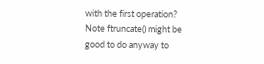with the first operation?
Note ftruncate() might be good to do anyway to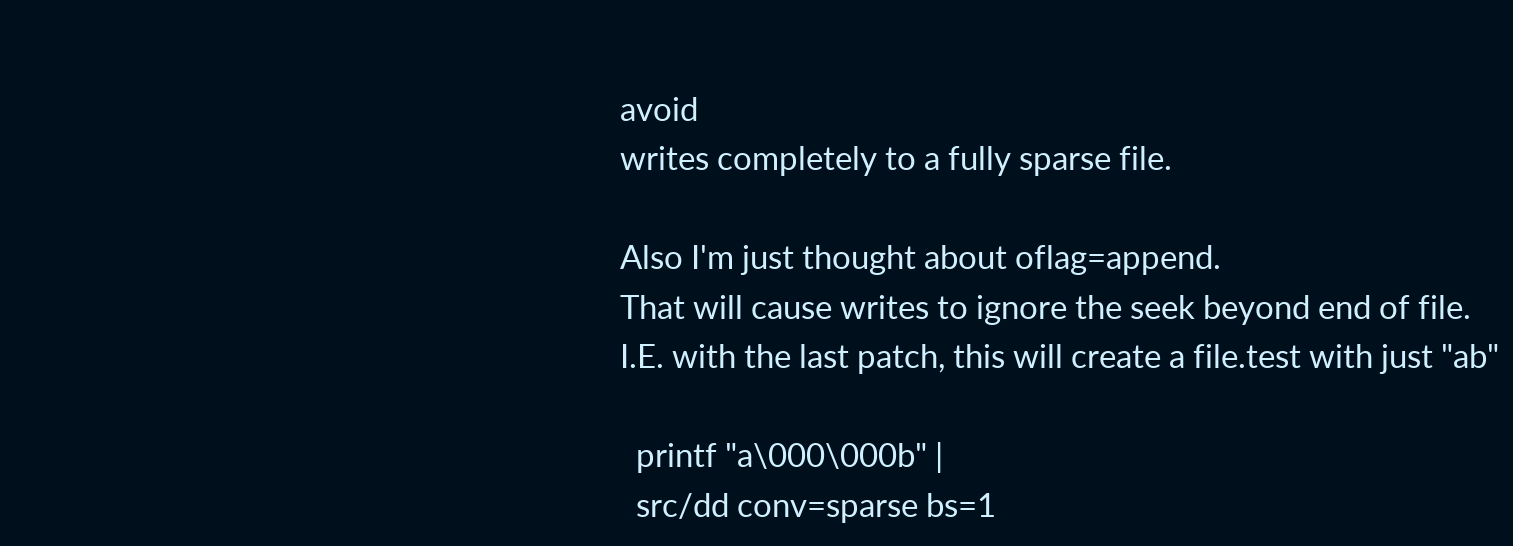avoid
writes completely to a fully sparse file.

Also I'm just thought about oflag=append.
That will cause writes to ignore the seek beyond end of file.
I.E. with the last patch, this will create a file.test with just "ab"

  printf "a\000\000b" |
  src/dd conv=sparse bs=1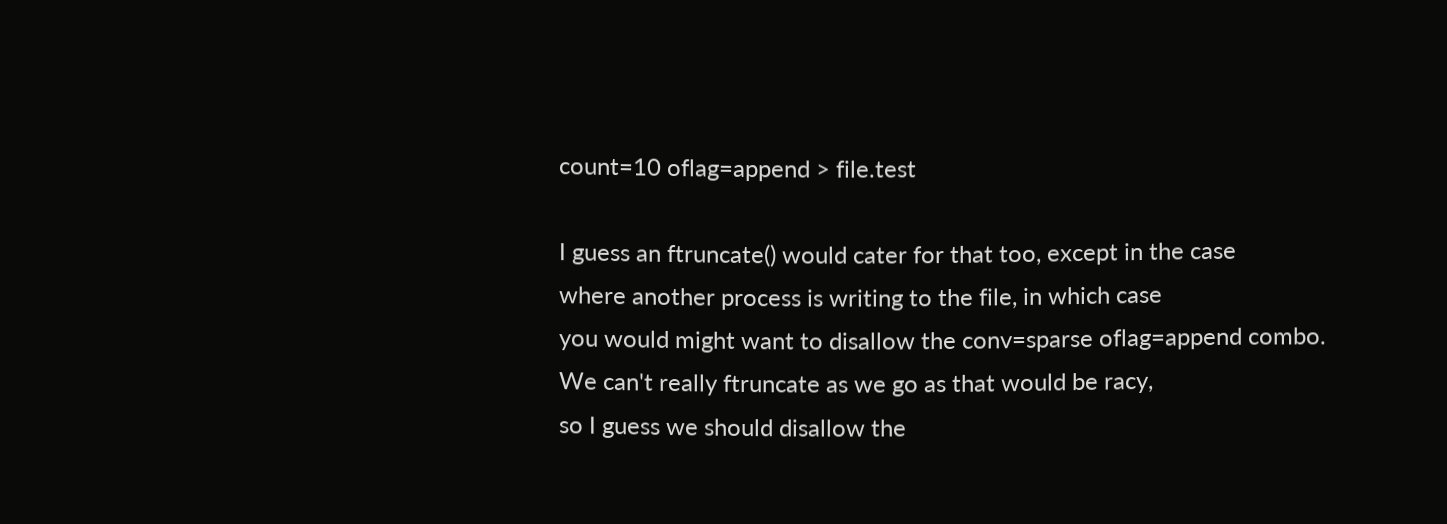count=10 oflag=append > file.test

I guess an ftruncate() would cater for that too, except in the case
where another process is writing to the file, in which case
you would might want to disallow the conv=sparse oflag=append combo.
We can't really ftruncate as we go as that would be racy,
so I guess we should disallow the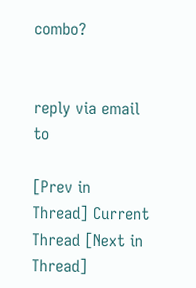combo?


reply via email to

[Prev in Thread] Current Thread [Next in Thread]